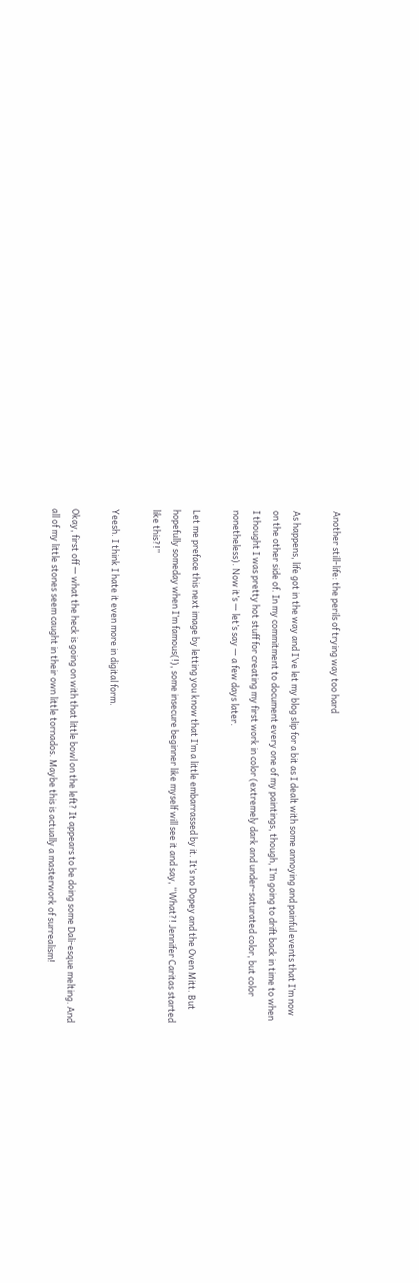Another still-life: the perils of trying way too hard

As happens, life got in the way and I’ve let my blog slip for a bit as I dealt with some annoying and painful events that I’m now on the other side of. In my commitment to document every one of my paintings, though, I’m going to drift back in time to when I thought I was pretty hot stuff for creating my first work in color (extremely dark and under-saturated color, but color nonetheless). Now it’s — let’s say — a few days later.

Let me preface this next image by letting you know that I’m a little embarrassed by it. It’s no Dopey and the Oven Mitt. But hopefully someday when I’m famous(!), some insecure beginner like myself will see it and say, “What?! Jennifer Caritas started like this?!”

Yeesh. I think I hate it even more in digital form.

Okay, first off — what the heck is going on with that little bowl on the left? It appears to be doing some Dali-esque melting. And all of my little stones seem caught in their own little tornados. Maybe this is actually a masterwork of surrealism!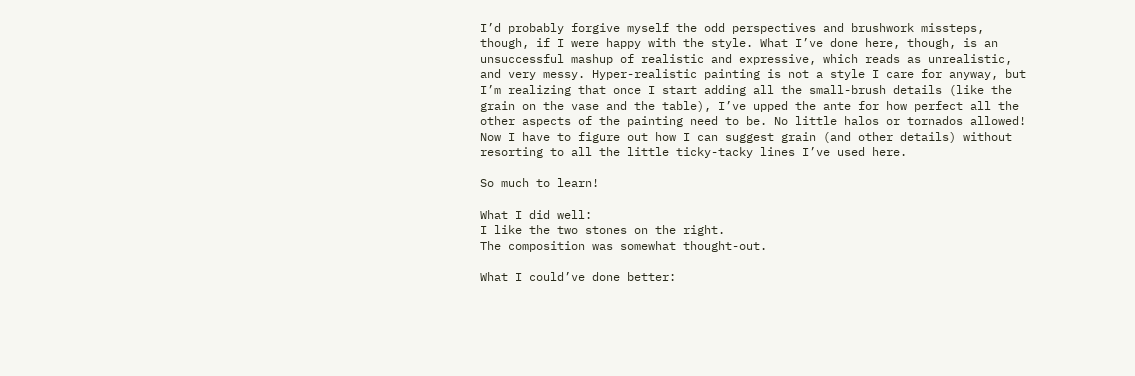I’d probably forgive myself the odd perspectives and brushwork missteps, though, if I were happy with the style. What I’ve done here, though, is an unsuccessful mashup of realistic and expressive, which reads as unrealistic, and very messy. Hyper-realistic painting is not a style I care for anyway, but I’m realizing that once I start adding all the small-brush details (like the grain on the vase and the table), I’ve upped the ante for how perfect all the other aspects of the painting need to be. No little halos or tornados allowed! Now I have to figure out how I can suggest grain (and other details) without resorting to all the little ticky-tacky lines I’ve used here.

So much to learn!

What I did well:
I like the two stones on the right.
The composition was somewhat thought-out.

What I could’ve done better: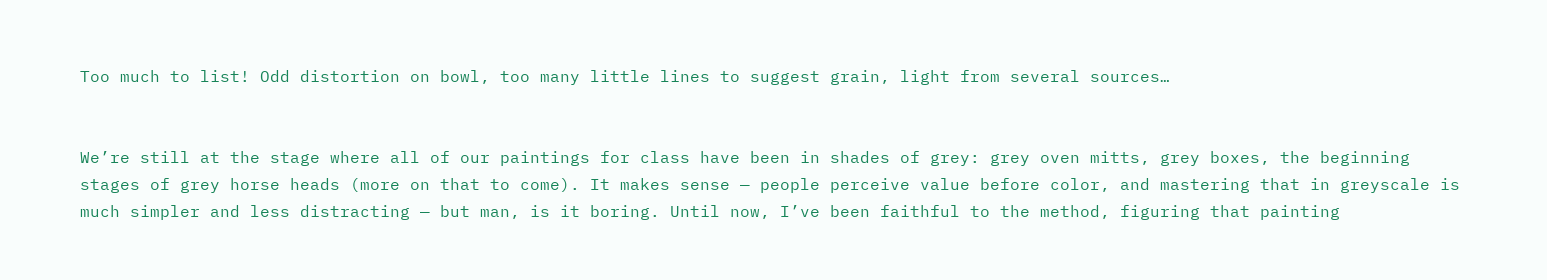Too much to list! Odd distortion on bowl, too many little lines to suggest grain, light from several sources…


We’re still at the stage where all of our paintings for class have been in shades of grey: grey oven mitts, grey boxes, the beginning stages of grey horse heads (more on that to come). It makes sense — people perceive value before color, and mastering that in greyscale is much simpler and less distracting — but man, is it boring. Until now, I’ve been faithful to the method, figuring that painting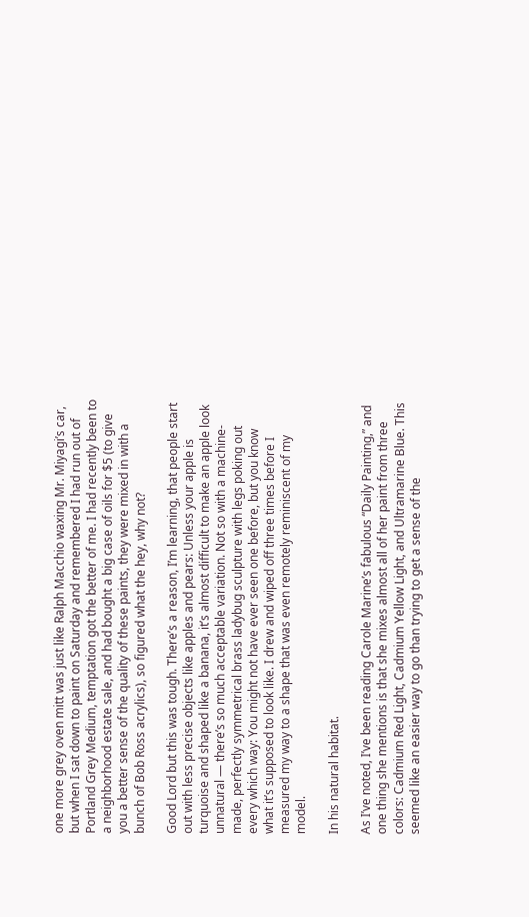one more grey oven mitt was just like Ralph Macchio waxing Mr. Miyagi’s car, but when I sat down to paint on Saturday and remembered I had run out of Portland Grey Medium, temptation got the better of me. I had recently been to a neighborhood estate sale, and had bought a big case of oils for $5 (to give you a better sense of the quality of these paints, they were mixed in with a bunch of Bob Ross acrylics), so figured what the hey, why not?

Good Lord but this was tough. There’s a reason, I’m learning, that people start out with less precise objects like apples and pears: Unless your apple is turquoise and shaped like a banana, it’s almost difficult to make an apple look unnatural — there’s so much acceptable variation. Not so with a machine-made, perfectly symmetrical brass ladybug sculpture with legs poking out every which way: You might not have ever seen one before, but you know what it’s supposed to look like. I drew and wiped off three times before I measured my way to a shape that was even remotely reminiscent of my model.

In his natural habitat.

As I’ve noted, I’ve been reading Carole Marine’s fabulous “Daily Painting,” and one thing she mentions is that she mixes almost all of her paint from three colors: Cadmium Red Light, Cadmium Yellow Light, and Ultramarine Blue. This seemed like an easier way to go than trying to get a sense of the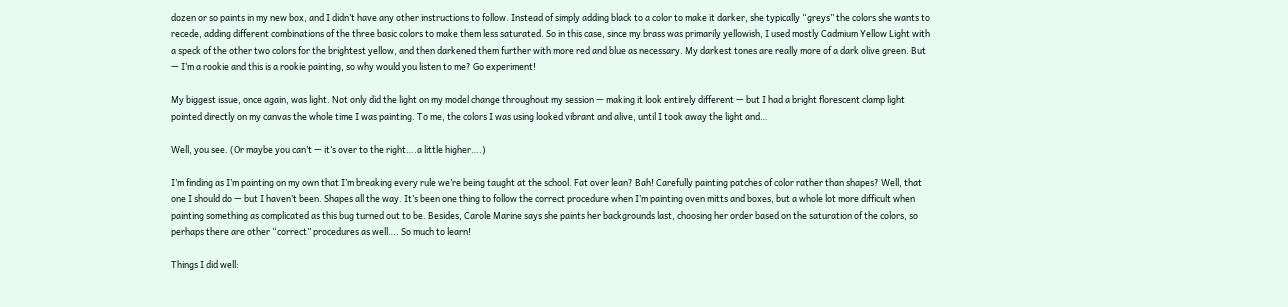dozen or so paints in my new box, and I didn’t have any other instructions to follow. Instead of simply adding black to a color to make it darker, she typically “greys” the colors she wants to recede, adding different combinations of the three basic colors to make them less saturated. So in this case, since my brass was primarily yellowish, I used mostly Cadmium Yellow Light with a speck of the other two colors for the brightest yellow, and then darkened them further with more red and blue as necessary. My darkest tones are really more of a dark olive green. But — I’m a rookie and this is a rookie painting, so why would you listen to me? Go experiment!

My biggest issue, once again, was light. Not only did the light on my model change throughout my session — making it look entirely different — but I had a bright florescent clamp light pointed directly on my canvas the whole time I was painting. To me, the colors I was using looked vibrant and alive, until I took away the light and…

Well, you see. (Or maybe you can’t — it’s over to the right….a little higher….)

I’m finding as I’m painting on my own that I’m breaking every rule we’re being taught at the school. Fat over lean? Bah! Carefully painting patches of color rather than shapes? Well, that one I should do — but I haven’t been. Shapes all the way. It’s been one thing to follow the correct procedure when I’m painting oven mitts and boxes, but a whole lot more difficult when painting something as complicated as this bug turned out to be. Besides, Carole Marine says she paints her backgrounds last, choosing her order based on the saturation of the colors, so perhaps there are other “correct” procedures as well…. So much to learn!

Things I did well: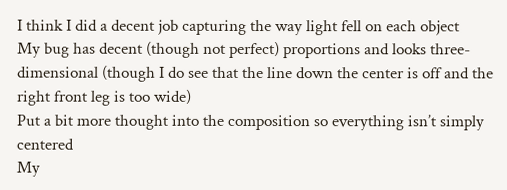I think I did a decent job capturing the way light fell on each object
My bug has decent (though not perfect) proportions and looks three- dimensional (though I do see that the line down the center is off and the right front leg is too wide)
Put a bit more thought into the composition so everything isn’t simply centered
My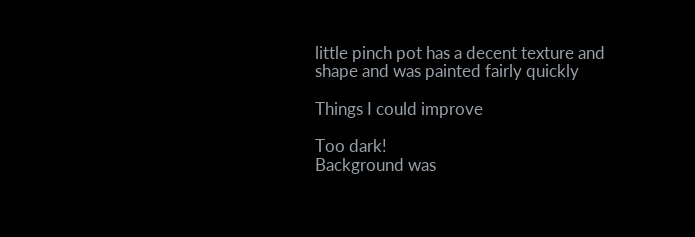little pinch pot has a decent texture and shape and was painted fairly quickly

Things I could improve

Too dark!
Background was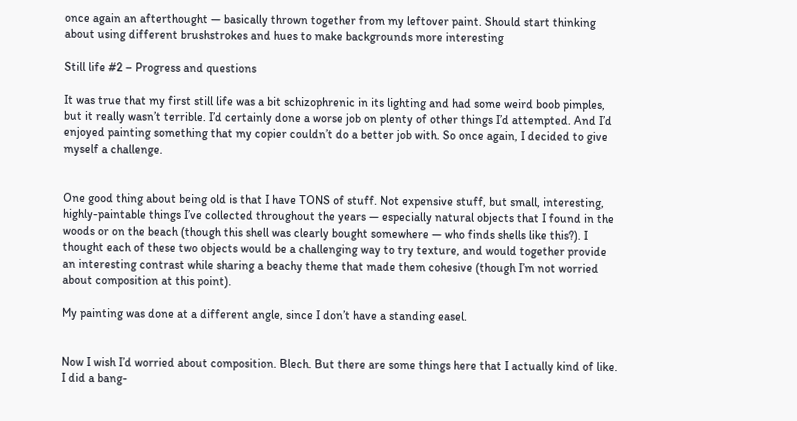once again an afterthought — basically thrown together from my leftover paint. Should start thinking about using different brushstrokes and hues to make backgrounds more interesting

Still life #2 – Progress and questions

It was true that my first still life was a bit schizophrenic in its lighting and had some weird boob pimples, but it really wasn’t terrible. I’d certainly done a worse job on plenty of other things I’d attempted. And I’d enjoyed painting something that my copier couldn’t do a better job with. So once again, I decided to give myself a challenge.


One good thing about being old is that I have TONS of stuff. Not expensive stuff, but small, interesting, highly-paintable things I’ve collected throughout the years — especially natural objects that I found in the woods or on the beach (though this shell was clearly bought somewhere — who finds shells like this?). I thought each of these two objects would be a challenging way to try texture, and would together provide an interesting contrast while sharing a beachy theme that made them cohesive (though I’m not worried about composition at this point).

My painting was done at a different angle, since I don’t have a standing easel.


Now I wish I’d worried about composition. Blech. But there are some things here that I actually kind of like. I did a bang-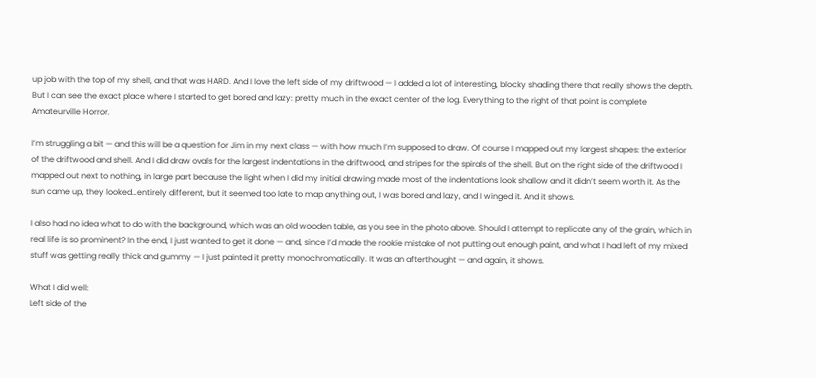up job with the top of my shell, and that was HARD. And I love the left side of my driftwood — I added a lot of interesting, blocky shading there that really shows the depth. But I can see the exact place where I started to get bored and lazy: pretty much in the exact center of the log. Everything to the right of that point is complete Amateurville Horror.

I’m struggling a bit — and this will be a question for Jim in my next class — with how much I’m supposed to draw. Of course I mapped out my largest shapes: the exterior of the driftwood and shell. And I did draw ovals for the largest indentations in the driftwood, and stripes for the spirals of the shell. But on the right side of the driftwood I mapped out next to nothing, in large part because the light when I did my initial drawing made most of the indentations look shallow and it didn’t seem worth it. As the sun came up, they looked…entirely different, but it seemed too late to map anything out, I was bored and lazy, and I winged it. And it shows.

I also had no idea what to do with the background, which was an old wooden table, as you see in the photo above. Should I attempt to replicate any of the grain, which in real life is so prominent? In the end, I just wanted to get it done — and, since I’d made the rookie mistake of not putting out enough paint, and what I had left of my mixed stuff was getting really thick and gummy — I just painted it pretty monochromatically. It was an afterthought — and again, it shows.

What I did well:
Left side of the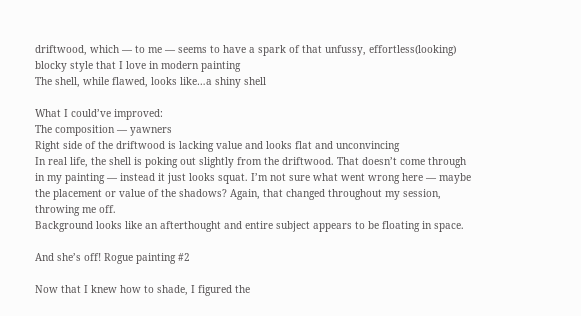driftwood, which — to me — seems to have a spark of that unfussy, effortless(looking) blocky style that I love in modern painting
The shell, while flawed, looks like…a shiny shell

What I could’ve improved:
The composition — yawners
Right side of the driftwood is lacking value and looks flat and unconvincing
In real life, the shell is poking out slightly from the driftwood. That doesn’t come through in my painting — instead it just looks squat. I’m not sure what went wrong here — maybe the placement or value of the shadows? Again, that changed throughout my session, throwing me off.
Background looks like an afterthought and entire subject appears to be floating in space.

And she’s off! Rogue painting #2

Now that I knew how to shade, I figured the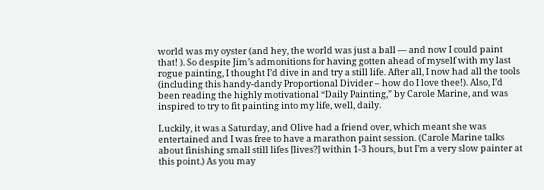world was my oyster (and hey, the world was just a ball — and now I could paint that! ). So despite Jim’s admonitions for having gotten ahead of myself with my last rogue painting, I thought I’d dive in and try a still life. After all, I now had all the tools (including this handy-dandy Proportional Divider – how do I love thee!). Also, I’d been reading the highly motivational “Daily Painting,” by Carole Marine, and was inspired to try to fit painting into my life, well, daily.

Luckily, it was a Saturday, and Olive had a friend over, which meant she was entertained and I was free to have a marathon paint session. (Carole Marine talks about finishing small still lifes [lives?] within 1-3 hours, but I’m a very slow painter at this point.) As you may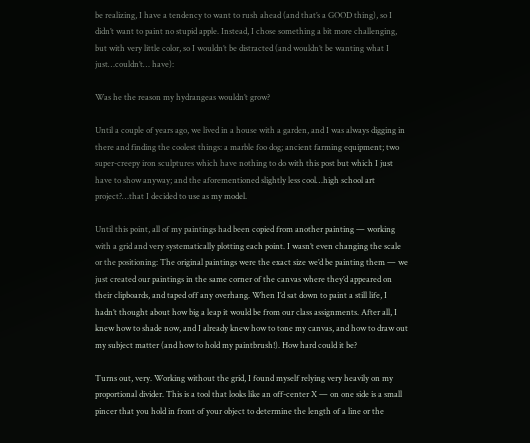be realizing, I have a tendency to want to rush ahead (and that’s a GOOD thing), so I didn’t want to paint no stupid apple. Instead, I chose something a bit more challenging, but with very little color, so I wouldn’t be distracted (and wouldn’t be wanting what I just…couldn’t… have):

Was he the reason my hydrangeas wouldn’t grow?

Until a couple of years ago, we lived in a house with a garden, and I was always digging in there and finding the coolest things: a marble foo dog; ancient farming equipment; two super-creepy iron sculptures which have nothing to do with this post but which I just have to show anyway; and the aforementioned slightly less cool…high school art project?…that I decided to use as my model.

Until this point, all of my paintings had been copied from another painting — working with a grid and very systematically plotting each point. I wasn’t even changing the scale or the positioning: The original paintings were the exact size we’d be painting them — we just created our paintings in the same corner of the canvas where they’d appeared on their clipboards, and taped off any overhang. When I’d sat down to paint a still life, I hadn’t thought about how big a leap it would be from our class assignments. After all, I knew how to shade now, and I already knew how to tone my canvas, and how to draw out my subject matter (and how to hold my paintbrush!). How hard could it be?

Turns out, very. Working without the grid, I found myself relying very heavily on my proportional divider. This is a tool that looks like an off-center X — on one side is a small pincer that you hold in front of your object to determine the length of a line or the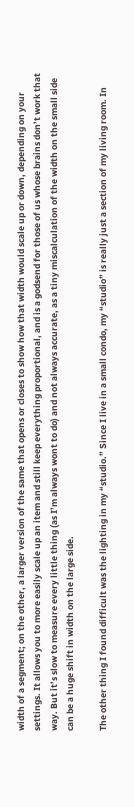width of a segment; on the other, a larger version of the same that opens or closes to show how that width would scale up or down, depending on your settings. It allows you to more easily scale up an item and still keep everything proportional, and is a godsend for those of us whose brains don’t work that way. But it’s slow to measure every little thing (as I’m always wont to do) and not always accurate, as a tiny miscalculation of the width on the small side can be a huge shift in width on the large side.

The other thing I found difficult was the lighting in my “studio.” Since I live in a small condo, my “studio” is really just a section of my living room. In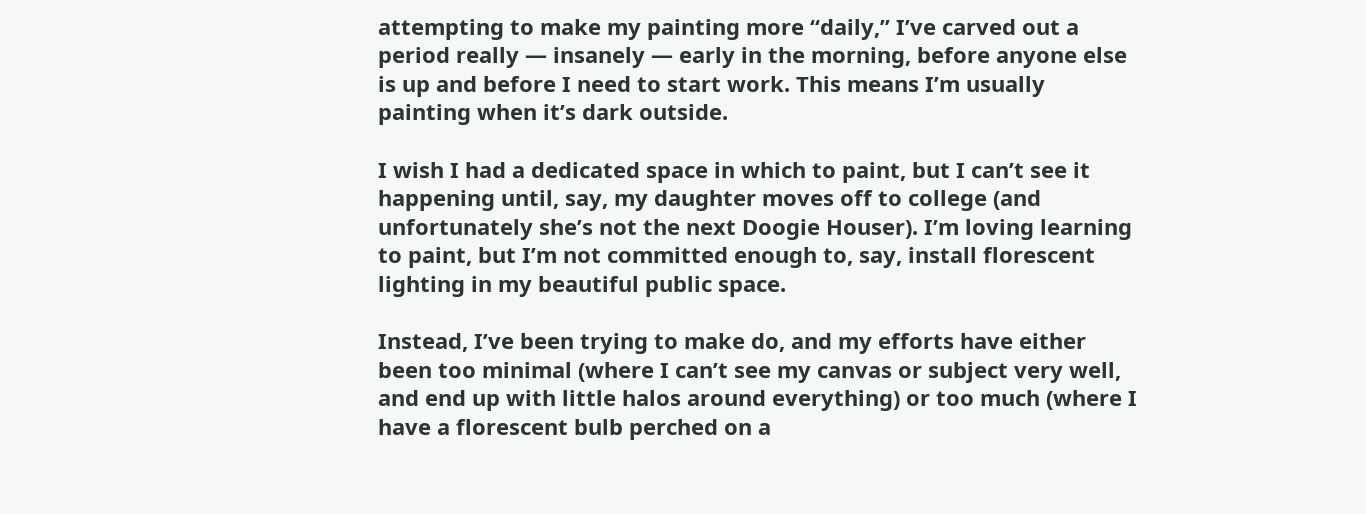attempting to make my painting more “daily,” I’ve carved out a period really — insanely — early in the morning, before anyone else is up and before I need to start work. This means I’m usually painting when it’s dark outside.

I wish I had a dedicated space in which to paint, but I can’t see it happening until, say, my daughter moves off to college (and unfortunately she’s not the next Doogie Houser). I’m loving learning to paint, but I’m not committed enough to, say, install florescent lighting in my beautiful public space.

Instead, I’ve been trying to make do, and my efforts have either been too minimal (where I can’t see my canvas or subject very well, and end up with little halos around everything) or too much (where I have a florescent bulb perched on a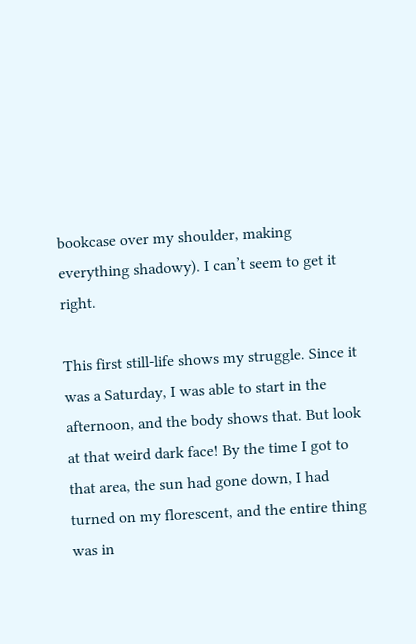bookcase over my shoulder, making everything shadowy). I can’t seem to get it right.

This first still-life shows my struggle. Since it was a Saturday, I was able to start in the afternoon, and the body shows that. But look at that weird dark face! By the time I got to that area, the sun had gone down, I had turned on my florescent, and the entire thing was in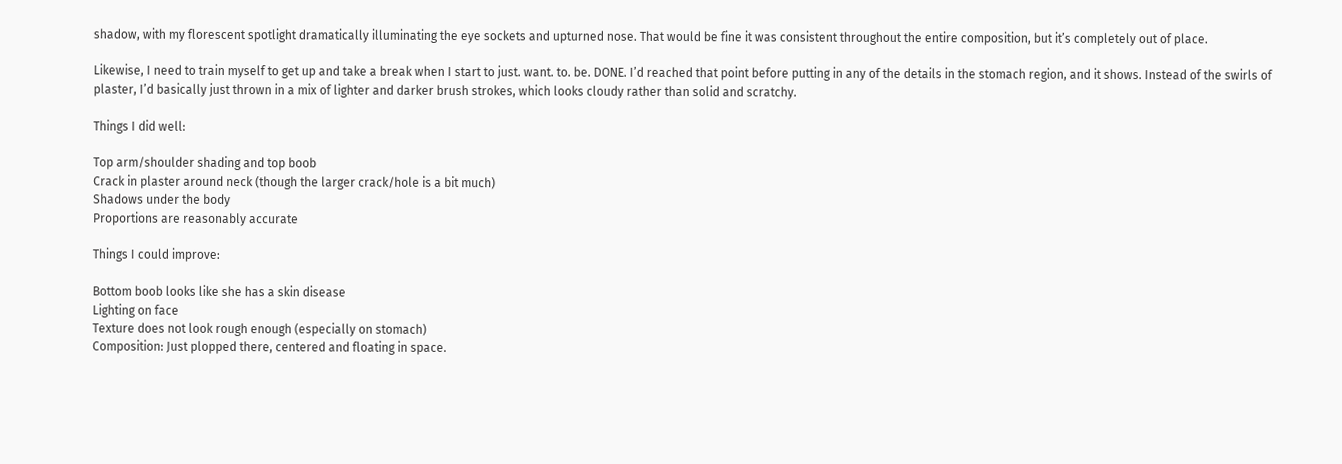shadow, with my florescent spotlight dramatically illuminating the eye sockets and upturned nose. That would be fine it was consistent throughout the entire composition, but it’s completely out of place.

Likewise, I need to train myself to get up and take a break when I start to just. want. to. be. DONE. I’d reached that point before putting in any of the details in the stomach region, and it shows. Instead of the swirls of plaster, I’d basically just thrown in a mix of lighter and darker brush strokes, which looks cloudy rather than solid and scratchy.

Things I did well:

Top arm/shoulder shading and top boob
Crack in plaster around neck (though the larger crack/hole is a bit much)
Shadows under the body
Proportions are reasonably accurate

Things I could improve:

Bottom boob looks like she has a skin disease
Lighting on face
Texture does not look rough enough (especially on stomach)
Composition: Just plopped there, centered and floating in space.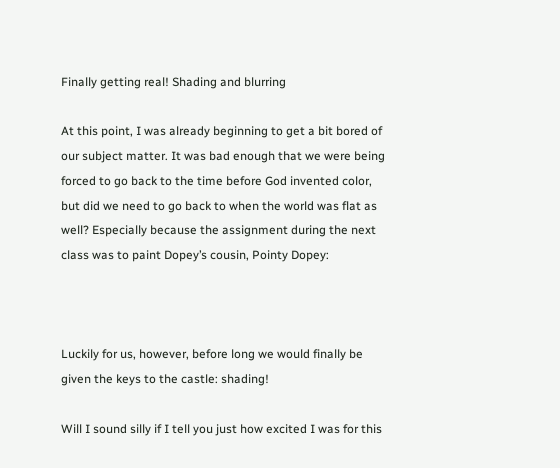Finally getting real! Shading and blurring

At this point, I was already beginning to get a bit bored of our subject matter. It was bad enough that we were being forced to go back to the time before God invented color, but did we need to go back to when the world was flat as well? Especially because the assignment during the next class was to paint Dopey’s cousin, Pointy Dopey:



Luckily for us, however, before long we would finally be given the keys to the castle: shading!

Will I sound silly if I tell you just how excited I was for this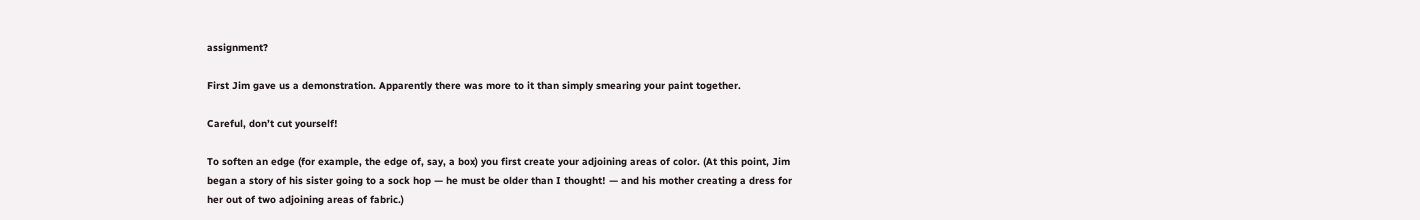assignment?

First Jim gave us a demonstration. Apparently there was more to it than simply smearing your paint together.

Careful, don’t cut yourself!

To soften an edge (for example, the edge of, say, a box) you first create your adjoining areas of color. (At this point, Jim began a story of his sister going to a sock hop — he must be older than I thought! — and his mother creating a dress for her out of two adjoining areas of fabric.)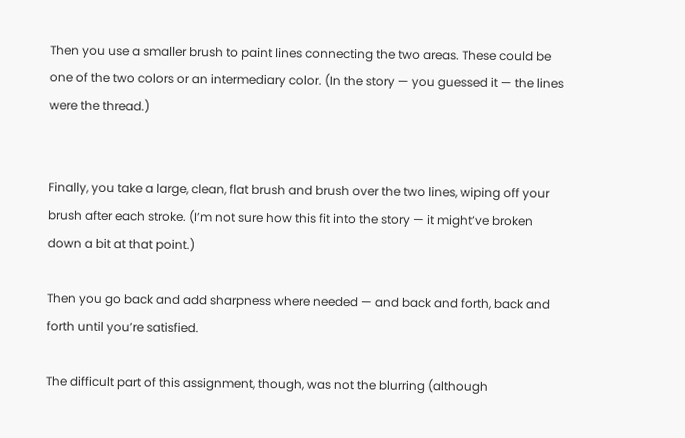Then you use a smaller brush to paint lines connecting the two areas. These could be one of the two colors or an intermediary color. (In the story — you guessed it — the lines were the thread.)


Finally, you take a large, clean, flat brush and brush over the two lines, wiping off your brush after each stroke. (I’m not sure how this fit into the story — it might’ve broken down a bit at that point.)

Then you go back and add sharpness where needed — and back and forth, back and forth until you’re satisfied.

The difficult part of this assignment, though, was not the blurring (although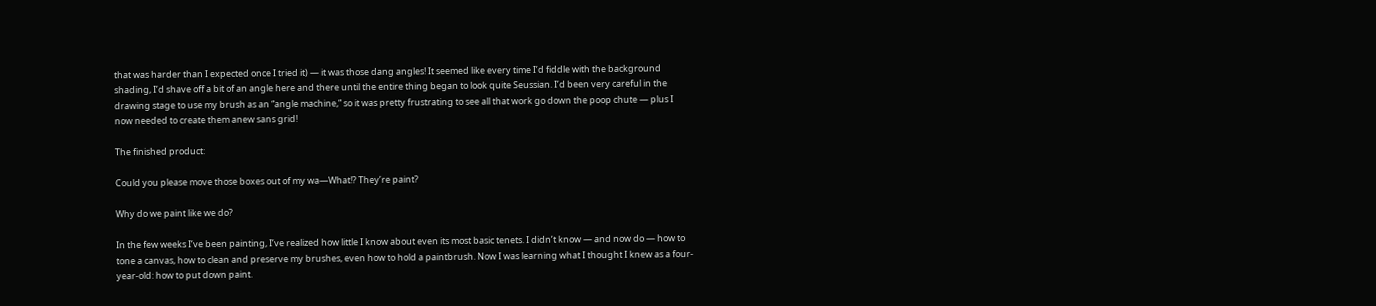that was harder than I expected once I tried it) — it was those dang angles! It seemed like every time I’d fiddle with the background shading, I’d shave off a bit of an angle here and there until the entire thing began to look quite Seussian. I’d been very careful in the drawing stage to use my brush as an “angle machine,” so it was pretty frustrating to see all that work go down the poop chute — plus I now needed to create them anew sans grid!

The finished product:

Could you please move those boxes out of my wa—What!? They’re paint?

Why do we paint like we do?

In the few weeks I’ve been painting, I’ve realized how little I know about even its most basic tenets. I didn’t know — and now do — how to tone a canvas, how to clean and preserve my brushes, even how to hold a paintbrush. Now I was learning what I thought I knew as a four-year-old: how to put down paint.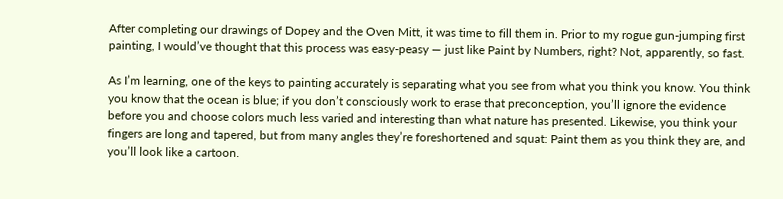After completing our drawings of Dopey and the Oven Mitt, it was time to fill them in. Prior to my rogue gun-jumping first painting, I would’ve thought that this process was easy-peasy — just like Paint by Numbers, right? Not, apparently, so fast.

As I’m learning, one of the keys to painting accurately is separating what you see from what you think you know. You think you know that the ocean is blue; if you don’t consciously work to erase that preconception, you’ll ignore the evidence before you and choose colors much less varied and interesting than what nature has presented. Likewise, you think your fingers are long and tapered, but from many angles they’re foreshortened and squat: Paint them as you think they are, and you’ll look like a cartoon.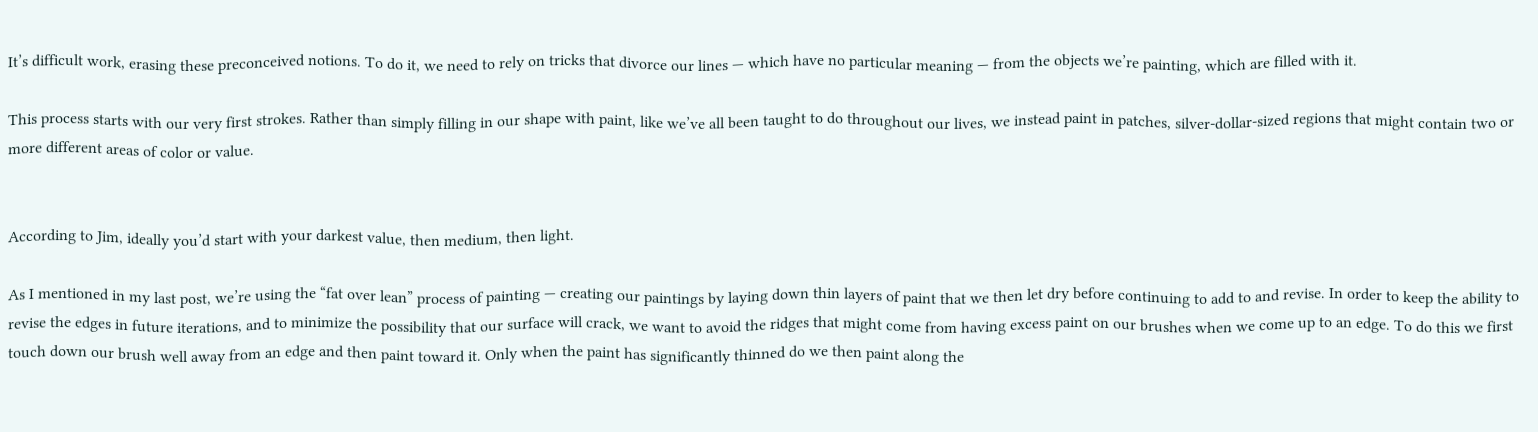It’s difficult work, erasing these preconceived notions. To do it, we need to rely on tricks that divorce our lines — which have no particular meaning — from the objects we’re painting, which are filled with it.

This process starts with our very first strokes. Rather than simply filling in our shape with paint, like we’ve all been taught to do throughout our lives, we instead paint in patches, silver-dollar-sized regions that might contain two or more different areas of color or value.


According to Jim, ideally you’d start with your darkest value, then medium, then light.

As I mentioned in my last post, we’re using the “fat over lean” process of painting — creating our paintings by laying down thin layers of paint that we then let dry before continuing to add to and revise. In order to keep the ability to revise the edges in future iterations, and to minimize the possibility that our surface will crack, we want to avoid the ridges that might come from having excess paint on our brushes when we come up to an edge. To do this we first touch down our brush well away from an edge and then paint toward it. Only when the paint has significantly thinned do we then paint along the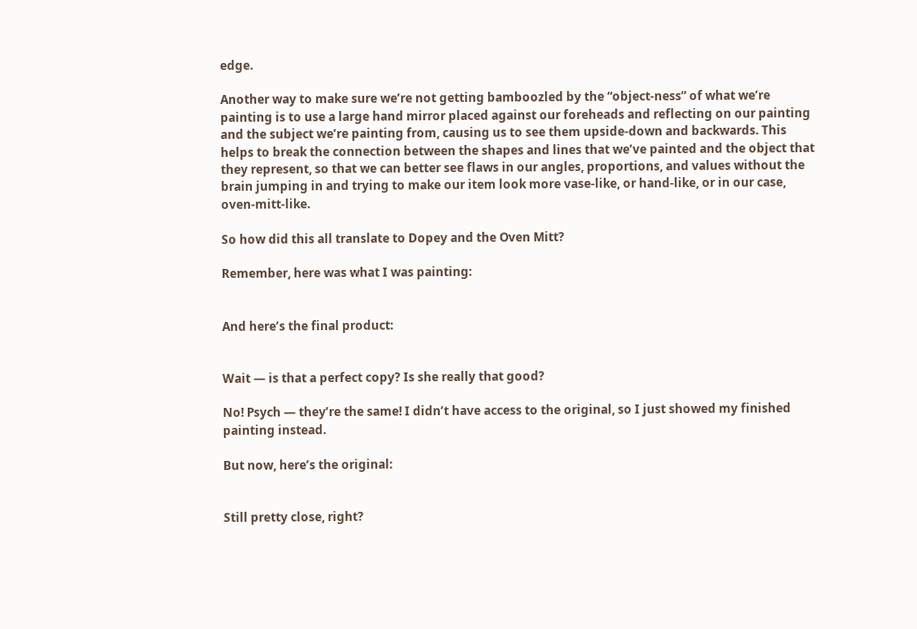edge.

Another way to make sure we’re not getting bamboozled by the “object-ness” of what we’re painting is to use a large hand mirror placed against our foreheads and reflecting on our painting and the subject we’re painting from, causing us to see them upside-down and backwards. This helps to break the connection between the shapes and lines that we’ve painted and the object that they represent, so that we can better see flaws in our angles, proportions, and values without the brain jumping in and trying to make our item look more vase-like, or hand-like, or in our case, oven-mitt-like.

So how did this all translate to Dopey and the Oven Mitt?

Remember, here was what I was painting:


And here’s the final product:


Wait — is that a perfect copy? Is she really that good?

No! Psych — they’re the same! I didn’t have access to the original, so I just showed my finished painting instead.

But now, here’s the original:


Still pretty close, right?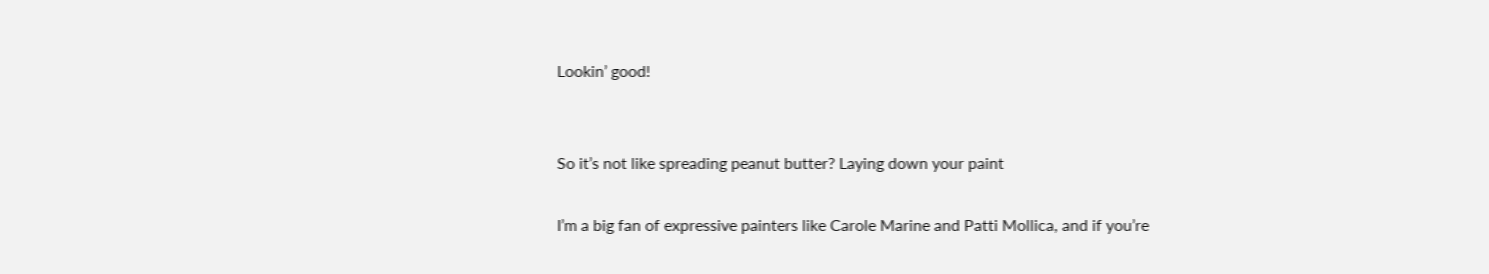Lookin’ good!


So it’s not like spreading peanut butter? Laying down your paint

I’m a big fan of expressive painters like Carole Marine and Patti Mollica, and if you’re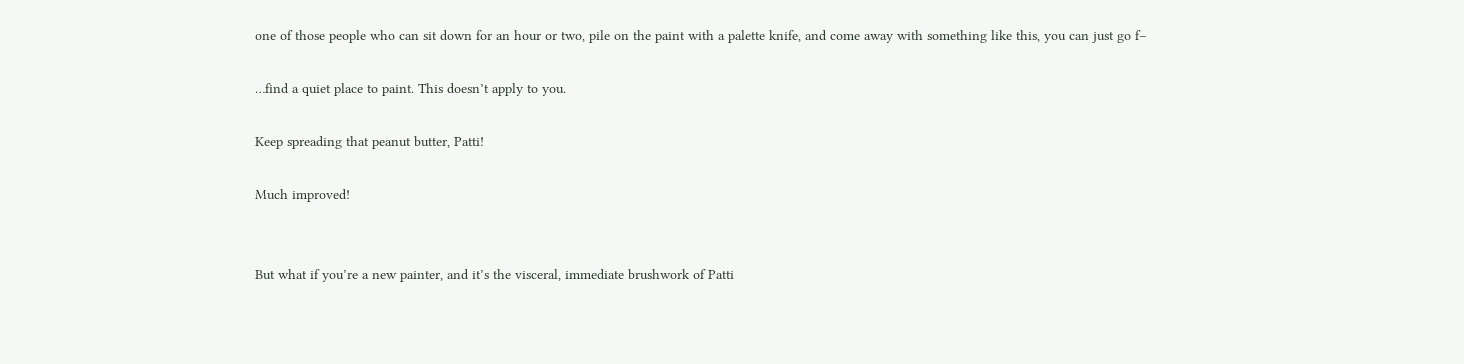one of those people who can sit down for an hour or two, pile on the paint with a palette knife, and come away with something like this, you can just go f–

…find a quiet place to paint. This doesn’t apply to you.

Keep spreading that peanut butter, Patti!

Much improved!


But what if you’re a new painter, and it’s the visceral, immediate brushwork of Patti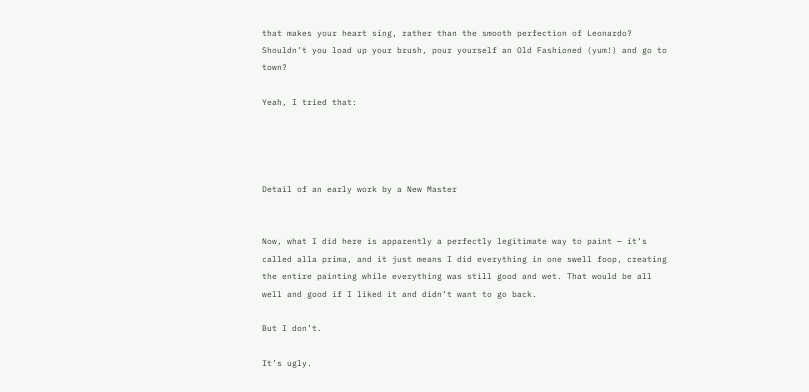that makes your heart sing, rather than the smooth perfection of Leonardo? Shouldn’t you load up your brush, pour yourself an Old Fashioned (yum!) and go to town?

Yeah, I tried that:




Detail of an early work by a New Master


Now, what I did here is apparently a perfectly legitimate way to paint — it’s called alla prima, and it just means I did everything in one swell foop, creating the entire painting while everything was still good and wet. That would be all well and good if I liked it and didn’t want to go back.

But I don’t.

It’s ugly.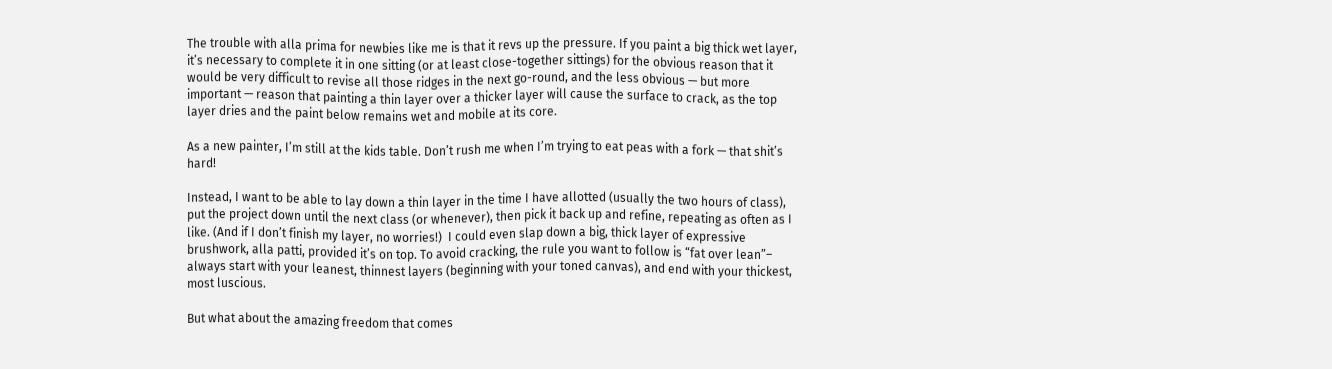The trouble with alla prima for newbies like me is that it revs up the pressure. If you paint a big thick wet layer, it’s necessary to complete it in one sitting (or at least close-together sittings) for the obvious reason that it would be very difficult to revise all those ridges in the next go-round, and the less obvious — but more important — reason that painting a thin layer over a thicker layer will cause the surface to crack, as the top layer dries and the paint below remains wet and mobile at its core.

As a new painter, I’m still at the kids table. Don’t rush me when I’m trying to eat peas with a fork — that shit’s hard!

Instead, I want to be able to lay down a thin layer in the time I have allotted (usually the two hours of class), put the project down until the next class (or whenever), then pick it back up and refine, repeating as often as I like. (And if I don’t finish my layer, no worries!)  I could even slap down a big, thick layer of expressive brushwork, alla patti, provided it’s on top. To avoid cracking, the rule you want to follow is “fat over lean”– always start with your leanest, thinnest layers (beginning with your toned canvas), and end with your thickest, most luscious.

But what about the amazing freedom that comes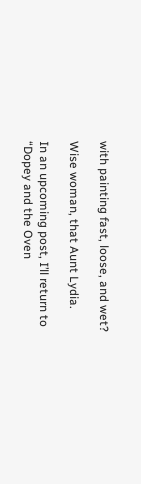with painting fast, loose, and wet?

Wise woman, that Aunt Lydia.

In an upcoming post, I’ll return to “Dopey and the Oven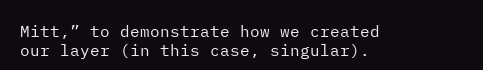Mitt,” to demonstrate how we created our layer (in this case, singular).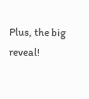Plus, the big reveal!